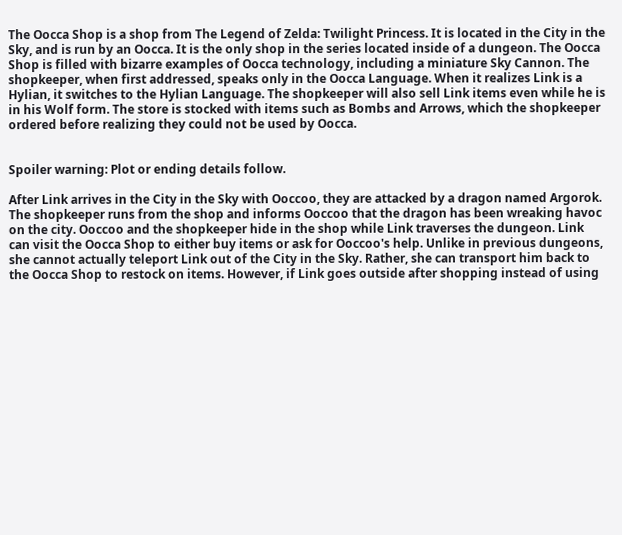The Oocca Shop is a shop from The Legend of Zelda: Twilight Princess. It is located in the City in the Sky, and is run by an Oocca. It is the only shop in the series located inside of a dungeon. The Oocca Shop is filled with bizarre examples of Oocca technology, including a miniature Sky Cannon. The shopkeeper, when first addressed, speaks only in the Oocca Language. When it realizes Link is a Hylian, it switches to the Hylian Language. The shopkeeper will also sell Link items even while he is in his Wolf form. The store is stocked with items such as Bombs and Arrows, which the shopkeeper ordered before realizing they could not be used by Oocca.


Spoiler warning: Plot or ending details follow.

After Link arrives in the City in the Sky with Ooccoo, they are attacked by a dragon named Argorok. The shopkeeper runs from the shop and informs Ooccoo that the dragon has been wreaking havoc on the city. Ooccoo and the shopkeeper hide in the shop while Link traverses the dungeon. Link can visit the Oocca Shop to either buy items or ask for Ooccoo's help. Unlike in previous dungeons, she cannot actually teleport Link out of the City in the Sky. Rather, she can transport him back to the Oocca Shop to restock on items. However, if Link goes outside after shopping instead of using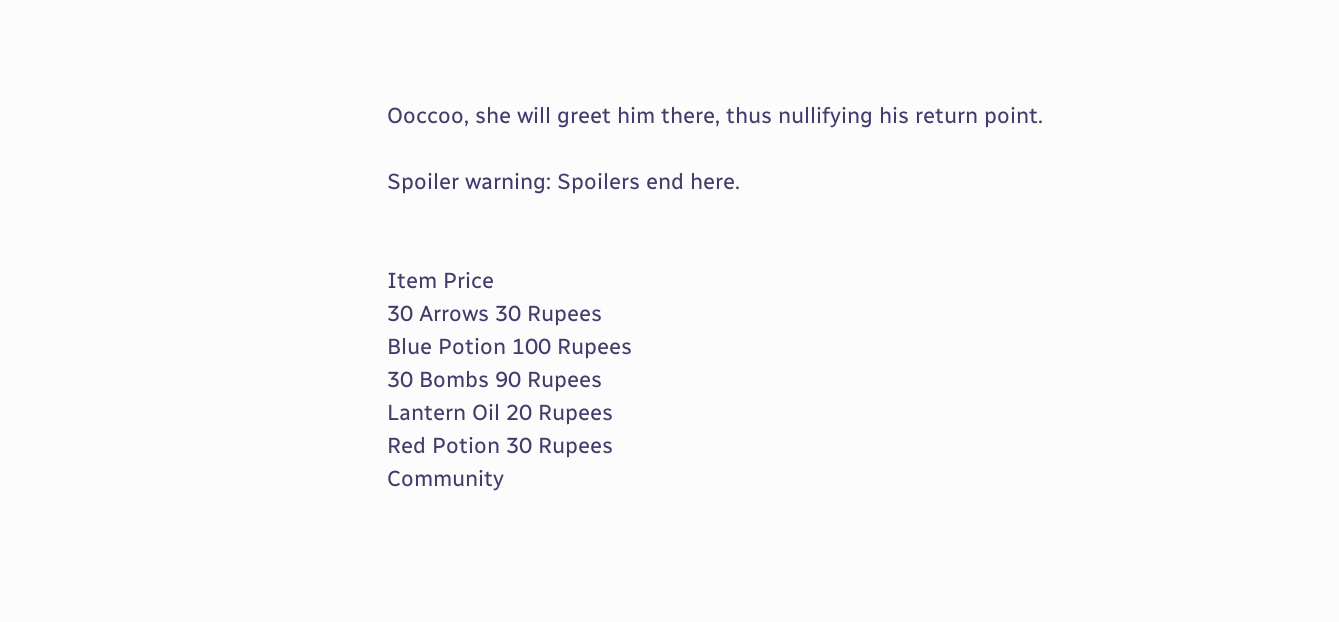Ooccoo, she will greet him there, thus nullifying his return point.

Spoiler warning: Spoilers end here.


Item Price
30 Arrows 30 Rupees
Blue Potion 100 Rupees
30 Bombs 90 Rupees
Lantern Oil 20 Rupees
Red Potion 30 Rupees
Community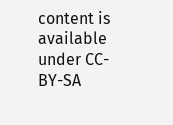content is available under CC-BY-SA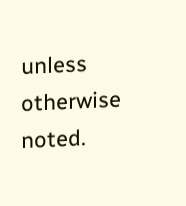unless otherwise noted.